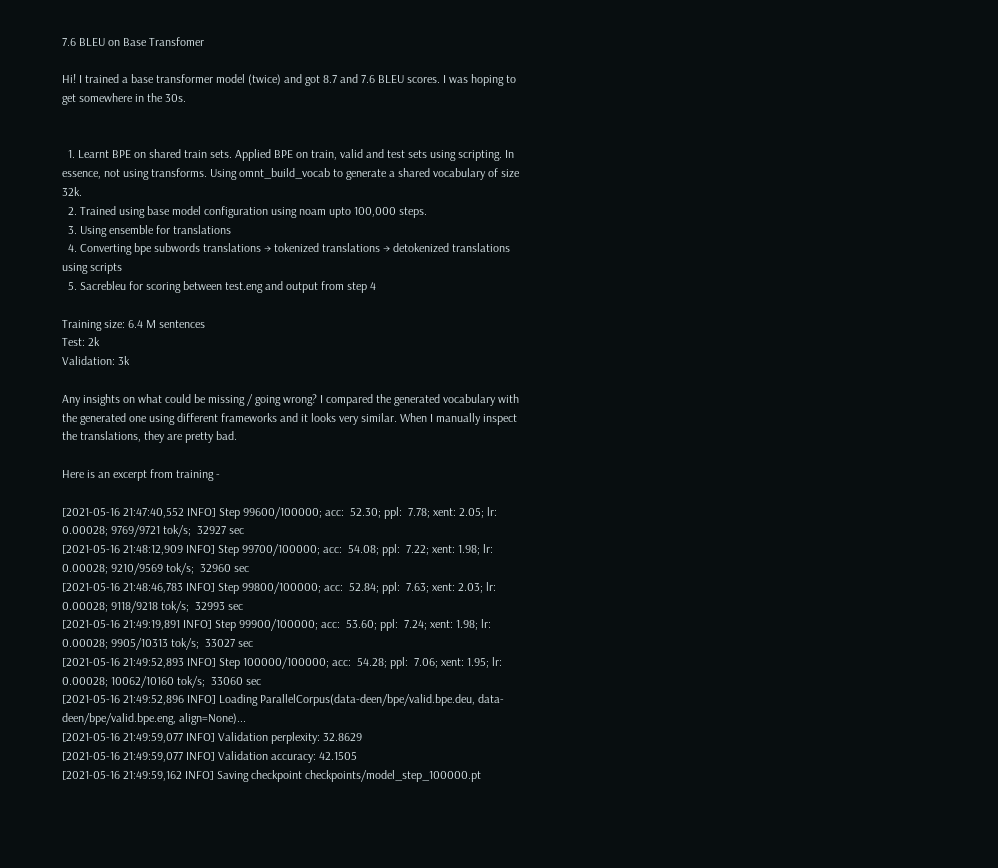7.6 BLEU on Base Transfomer

Hi! I trained a base transformer model (twice) and got 8.7 and 7.6 BLEU scores. I was hoping to get somewhere in the 30s.


  1. Learnt BPE on shared train sets. Applied BPE on train, valid and test sets using scripting. In essence, not using transforms. Using omnt_build_vocab to generate a shared vocabulary of size 32k.
  2. Trained using base model configuration using noam upto 100,000 steps.
  3. Using ensemble for translations
  4. Converting bpe subwords translations → tokenized translations → detokenized translations using scripts
  5. Sacrebleu for scoring between test.eng and output from step 4

Training size: 6.4 M sentences
Test: 2k
Validation: 3k

Any insights on what could be missing / going wrong? I compared the generated vocabulary with the generated one using different frameworks and it looks very similar. When I manually inspect the translations, they are pretty bad.

Here is an excerpt from training -

[2021-05-16 21:47:40,552 INFO] Step 99600/100000; acc:  52.30; ppl:  7.78; xent: 2.05; lr: 0.00028; 9769/9721 tok/s;  32927 sec
[2021-05-16 21:48:12,909 INFO] Step 99700/100000; acc:  54.08; ppl:  7.22; xent: 1.98; lr: 0.00028; 9210/9569 tok/s;  32960 sec
[2021-05-16 21:48:46,783 INFO] Step 99800/100000; acc:  52.84; ppl:  7.63; xent: 2.03; lr: 0.00028; 9118/9218 tok/s;  32993 sec
[2021-05-16 21:49:19,891 INFO] Step 99900/100000; acc:  53.60; ppl:  7.24; xent: 1.98; lr: 0.00028; 9905/10313 tok/s;  33027 sec
[2021-05-16 21:49:52,893 INFO] Step 100000/100000; acc:  54.28; ppl:  7.06; xent: 1.95; lr: 0.00028; 10062/10160 tok/s;  33060 sec
[2021-05-16 21:49:52,896 INFO] Loading ParallelCorpus(data-deen/bpe/valid.bpe.deu, data-deen/bpe/valid.bpe.eng, align=None)...
[2021-05-16 21:49:59,077 INFO] Validation perplexity: 32.8629
[2021-05-16 21:49:59,077 INFO] Validation accuracy: 42.1505
[2021-05-16 21:49:59,162 INFO] Saving checkpoint checkpoints/model_step_100000.pt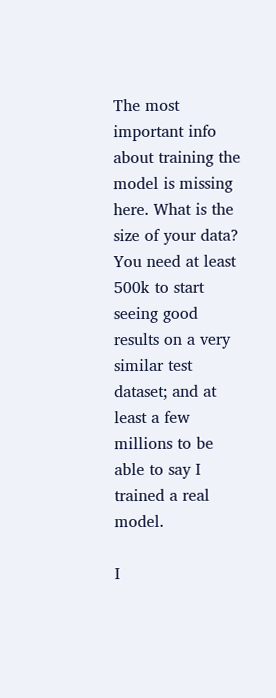The most important info about training the model is missing here. What is the size of your data? You need at least 500k to start seeing good results on a very similar test dataset; and at least a few millions to be able to say I trained a real model.

I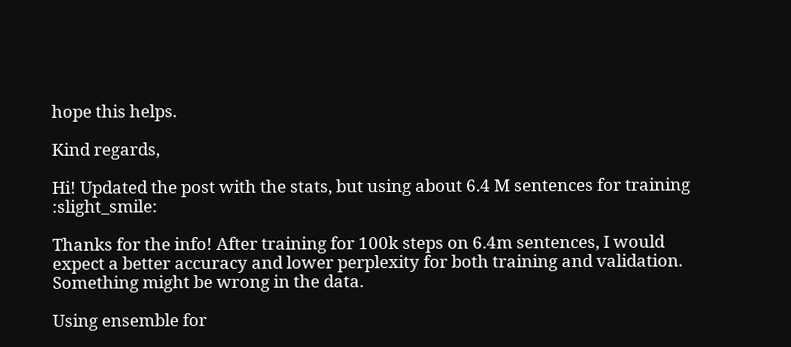hope this helps.

Kind regards,

Hi! Updated the post with the stats, but using about 6.4 M sentences for training :slight_smile:

Thanks for the info! After training for 100k steps on 6.4m sentences, I would expect a better accuracy and lower perplexity for both training and validation. Something might be wrong in the data.

Using ensemble for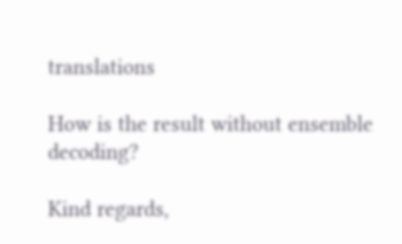translations

How is the result without ensemble decoding?

Kind regards,